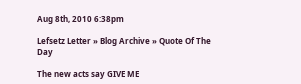Aug 8th, 2010 6:38pm

Lefsetz Letter » Blog Archive » Quote Of The Day

The new acts say GIVE ME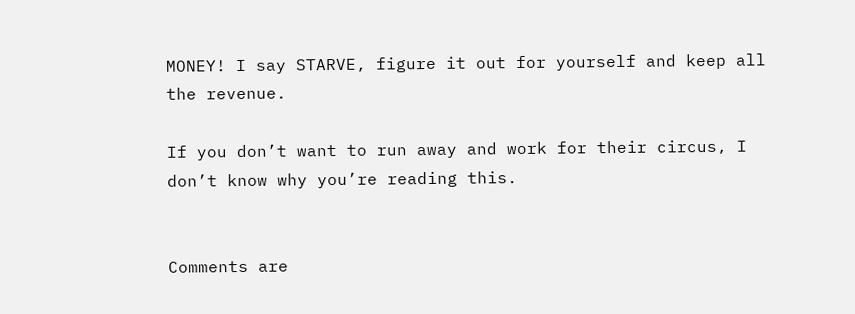MONEY! I say STARVE, figure it out for yourself and keep all the revenue.

If you don’t want to run away and work for their circus, I don’t know why you’re reading this.


Comments are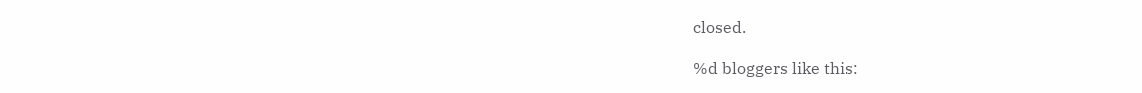closed.

%d bloggers like this: